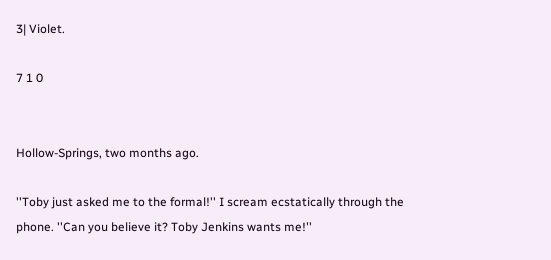3| Violet.

7 1 0


Hollow-Springs, two months ago.

''Toby just asked me to the formal!'' I scream ecstatically through the phone. ''Can you believe it? Toby Jenkins wants me!''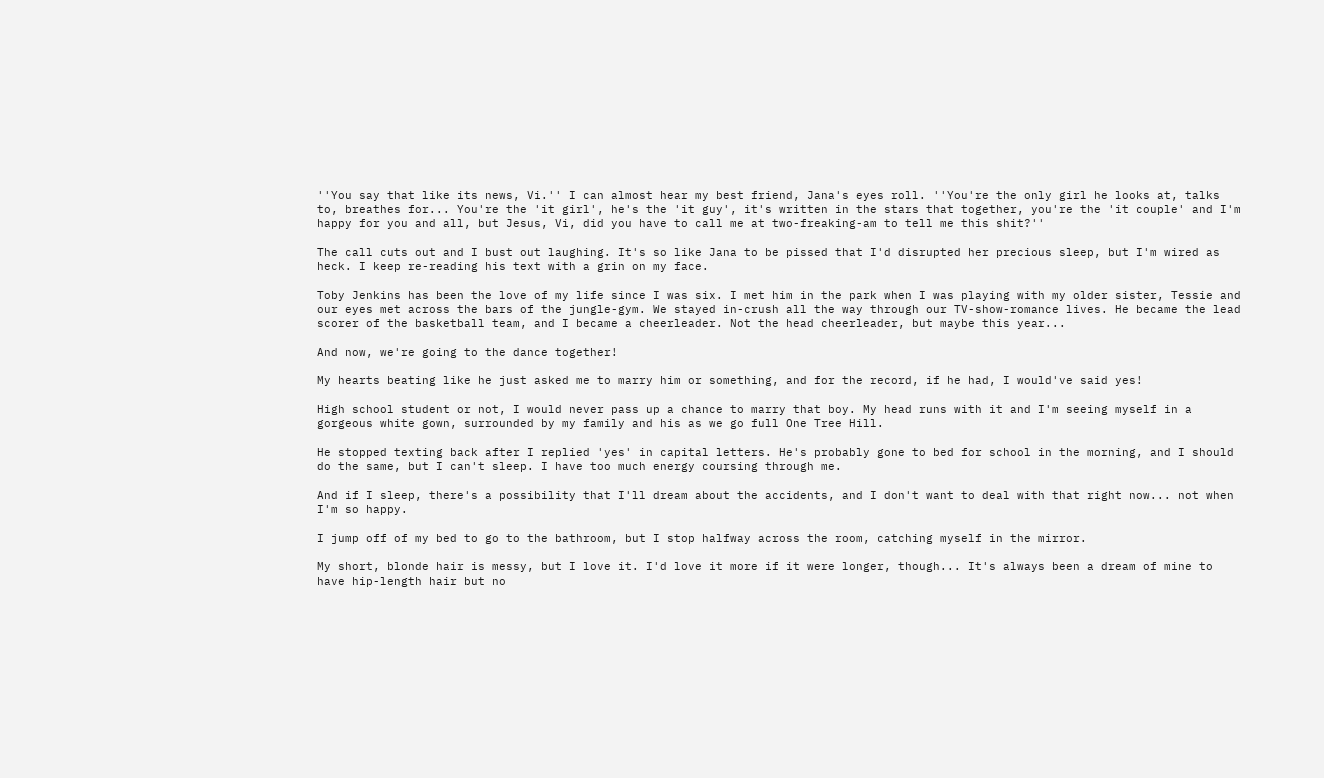''You say that like its news, Vi.'' I can almost hear my best friend, Jana's eyes roll. ''You're the only girl he looks at, talks to, breathes for... You're the 'it girl', he's the 'it guy', it's written in the stars that together, you're the 'it couple' and I'm happy for you and all, but Jesus, Vi, did you have to call me at two-freaking-am to tell me this shit?''

The call cuts out and I bust out laughing. It's so like Jana to be pissed that I'd disrupted her precious sleep, but I'm wired as heck. I keep re-reading his text with a grin on my face.

Toby Jenkins has been the love of my life since I was six. I met him in the park when I was playing with my older sister, Tessie and our eyes met across the bars of the jungle-gym. We stayed in-crush all the way through our TV-show-romance lives. He became the lead scorer of the basketball team, and I became a cheerleader. Not the head cheerleader, but maybe this year...

And now, we're going to the dance together!

My hearts beating like he just asked me to marry him or something, and for the record, if he had, I would've said yes!

High school student or not, I would never pass up a chance to marry that boy. My head runs with it and I'm seeing myself in a gorgeous white gown, surrounded by my family and his as we go full One Tree Hill.

He stopped texting back after I replied 'yes' in capital letters. He's probably gone to bed for school in the morning, and I should do the same, but I can't sleep. I have too much energy coursing through me.

And if I sleep, there's a possibility that I'll dream about the accidents, and I don't want to deal with that right now... not when I'm so happy.

I jump off of my bed to go to the bathroom, but I stop halfway across the room, catching myself in the mirror.

My short, blonde hair is messy, but I love it. I'd love it more if it were longer, though... It's always been a dream of mine to have hip-length hair but no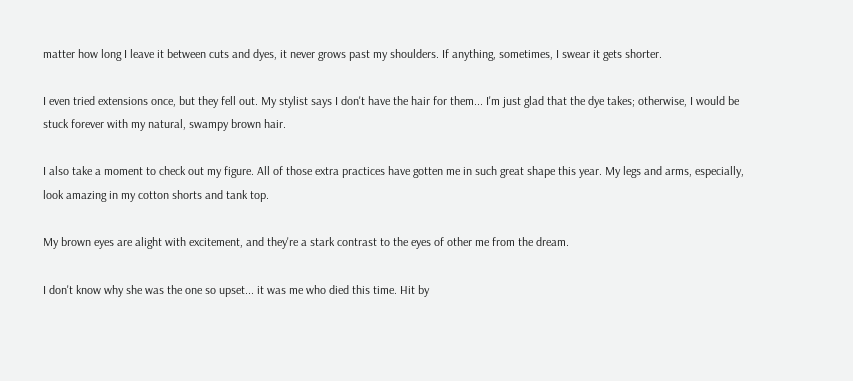matter how long I leave it between cuts and dyes, it never grows past my shoulders. If anything, sometimes, I swear it gets shorter.

I even tried extensions once, but they fell out. My stylist says I don't have the hair for them... I'm just glad that the dye takes; otherwise, I would be stuck forever with my natural, swampy brown hair.

I also take a moment to check out my figure. All of those extra practices have gotten me in such great shape this year. My legs and arms, especially, look amazing in my cotton shorts and tank top.

My brown eyes are alight with excitement, and they're a stark contrast to the eyes of other me from the dream.

I don't know why she was the one so upset... it was me who died this time. Hit by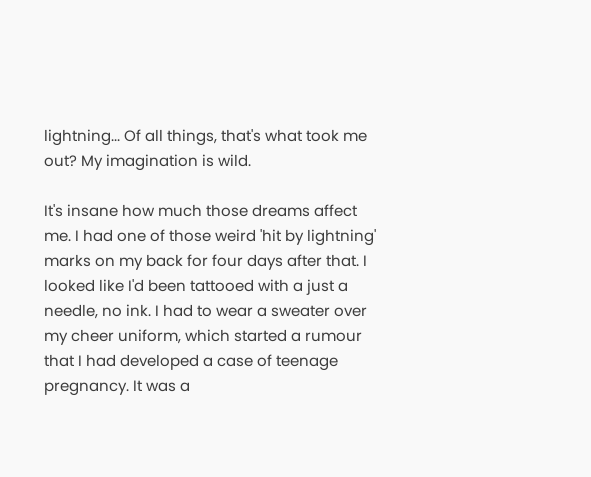lightning... Of all things, that's what took me out? My imagination is wild.

It's insane how much those dreams affect me. I had one of those weird 'hit by lightning' marks on my back for four days after that. I looked like I'd been tattooed with a just a needle, no ink. I had to wear a sweater over my cheer uniform, which started a rumour that I had developed a case of teenage pregnancy. It was a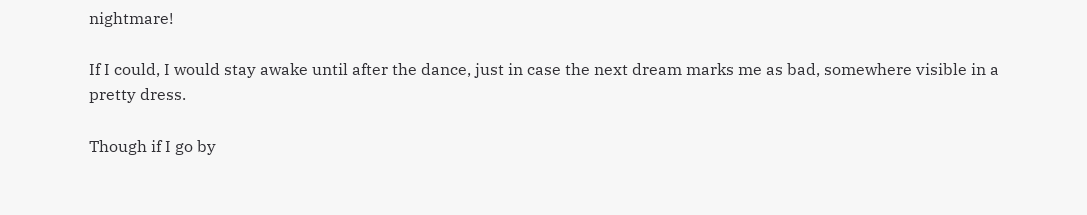nightmare!

If I could, I would stay awake until after the dance, just in case the next dream marks me as bad, somewhere visible in a pretty dress.

Though if I go by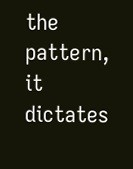the pattern, it dictates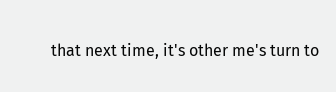that next time, it's other me's turn to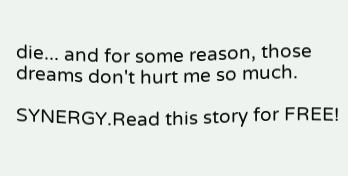die... and for some reason, those dreams don't hurt me so much.

SYNERGY.Read this story for FREE!